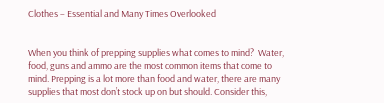Clothes – Essential and Many Times Overlooked


When you think of prepping supplies what comes to mind?  Water, food, guns and ammo are the most common items that come to mind. Prepping is a lot more than food and water, there are many supplies that most don’t stock up on but should. Consider this,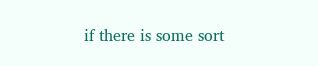if there is some sort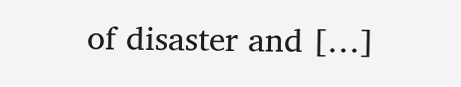of disaster and […]